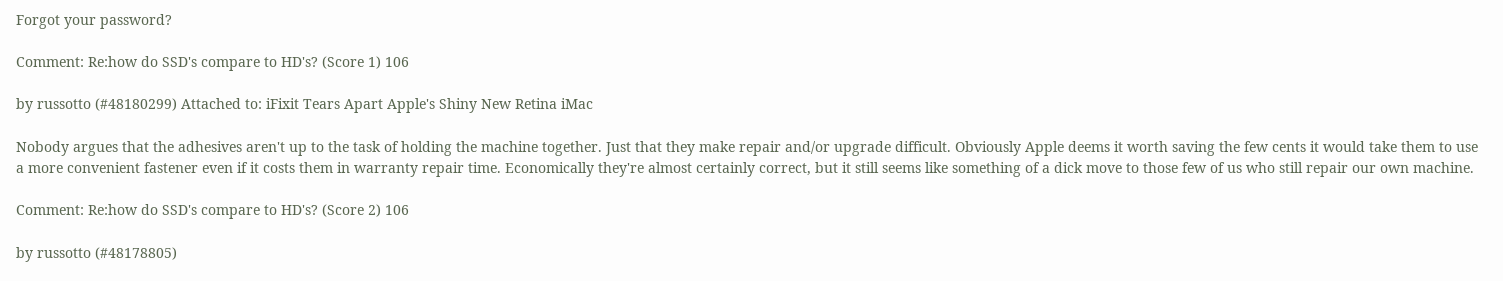Forgot your password?

Comment: Re:how do SSD's compare to HD's? (Score 1) 106

by russotto (#48180299) Attached to: iFixit Tears Apart Apple's Shiny New Retina iMac

Nobody argues that the adhesives aren't up to the task of holding the machine together. Just that they make repair and/or upgrade difficult. Obviously Apple deems it worth saving the few cents it would take them to use a more convenient fastener even if it costs them in warranty repair time. Economically they're almost certainly correct, but it still seems like something of a dick move to those few of us who still repair our own machine.

Comment: Re:how do SSD's compare to HD's? (Score 2) 106

by russotto (#48178805)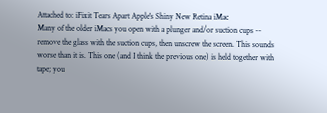Attached to: iFixit Tears Apart Apple's Shiny New Retina iMac
Many of the older iMacs you open with a plunger and/or suction cups -- remove the glass with the suction cups, then unscrew the screen. This sounds worse than it is. This one (and I think the previous one) is held together with tape; you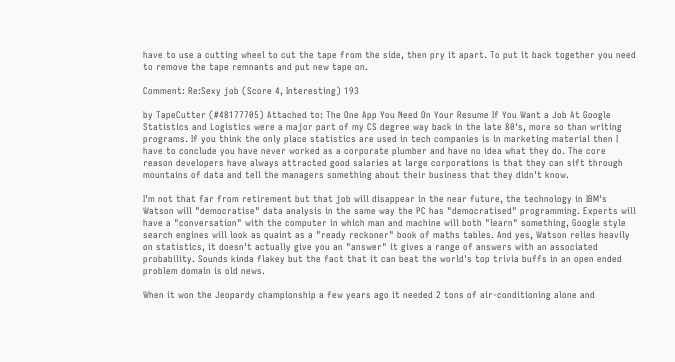have to use a cutting wheel to cut the tape from the side, then pry it apart. To put it back together you need to remove the tape remnants and put new tape on.

Comment: Re:Sexy job (Score 4, Interesting) 193

by TapeCutter (#48177705) Attached to: The One App You Need On Your Resume If You Want a Job At Google
Statistics and Logistics were a major part of my CS degree way back in the late 80's, more so than writing programs. If you think the only place statistics are used in tech companies is in marketing material then I have to conclude you have never worked as a corporate plumber and have no idea what they do. The core reason developers have always attracted good salaries at large corporations is that they can sift through mountains of data and tell the managers something about their business that they didn't know.

I'm not that far from retirement but that job will disappear in the near future, the technology in IBM's Watson will "democratise" data analysis in the same way the PC has "democratised" programming. Experts will have a "conversation" with the computer in which man and machine will both "learn" something, Google style search engines will look as quaint as a "ready reckoner" book of maths tables. And yes, Watson relies heavily on statistics, it doesn't actually give you an "answer" it gives a range of answers with an associated probability. Sounds kinda flakey but the fact that it can beat the world's top trivia buffs in an open ended problem domain is old news.

When it won the Jeopardy championship a few years ago it needed 2 tons of air-conditioning alone and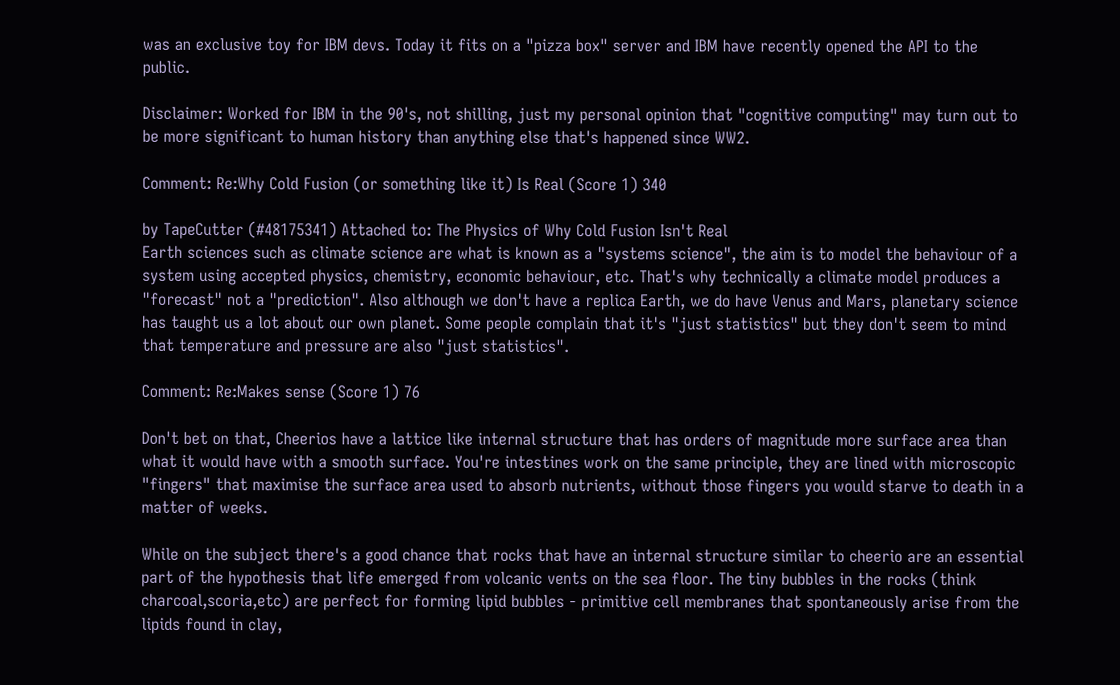was an exclusive toy for IBM devs. Today it fits on a "pizza box" server and IBM have recently opened the API to the public.

Disclaimer: Worked for IBM in the 90's, not shilling, just my personal opinion that "cognitive computing" may turn out to be more significant to human history than anything else that's happened since WW2.

Comment: Re:Why Cold Fusion (or something like it) Is Real (Score 1) 340

by TapeCutter (#48175341) Attached to: The Physics of Why Cold Fusion Isn't Real
Earth sciences such as climate science are what is known as a "systems science", the aim is to model the behaviour of a system using accepted physics, chemistry, economic behaviour, etc. That's why technically a climate model produces a "forecast" not a "prediction". Also although we don't have a replica Earth, we do have Venus and Mars, planetary science has taught us a lot about our own planet. Some people complain that it's "just statistics" but they don't seem to mind that temperature and pressure are also "just statistics".

Comment: Re:Makes sense (Score 1) 76

Don't bet on that, Cheerios have a lattice like internal structure that has orders of magnitude more surface area than what it would have with a smooth surface. You're intestines work on the same principle, they are lined with microscopic "fingers" that maximise the surface area used to absorb nutrients, without those fingers you would starve to death in a matter of weeks.

While on the subject there's a good chance that rocks that have an internal structure similar to cheerio are an essential part of the hypothesis that life emerged from volcanic vents on the sea floor. The tiny bubbles in the rocks (think charcoal,scoria,etc) are perfect for forming lipid bubbles - primitive cell membranes that spontaneously arise from the lipids found in clay,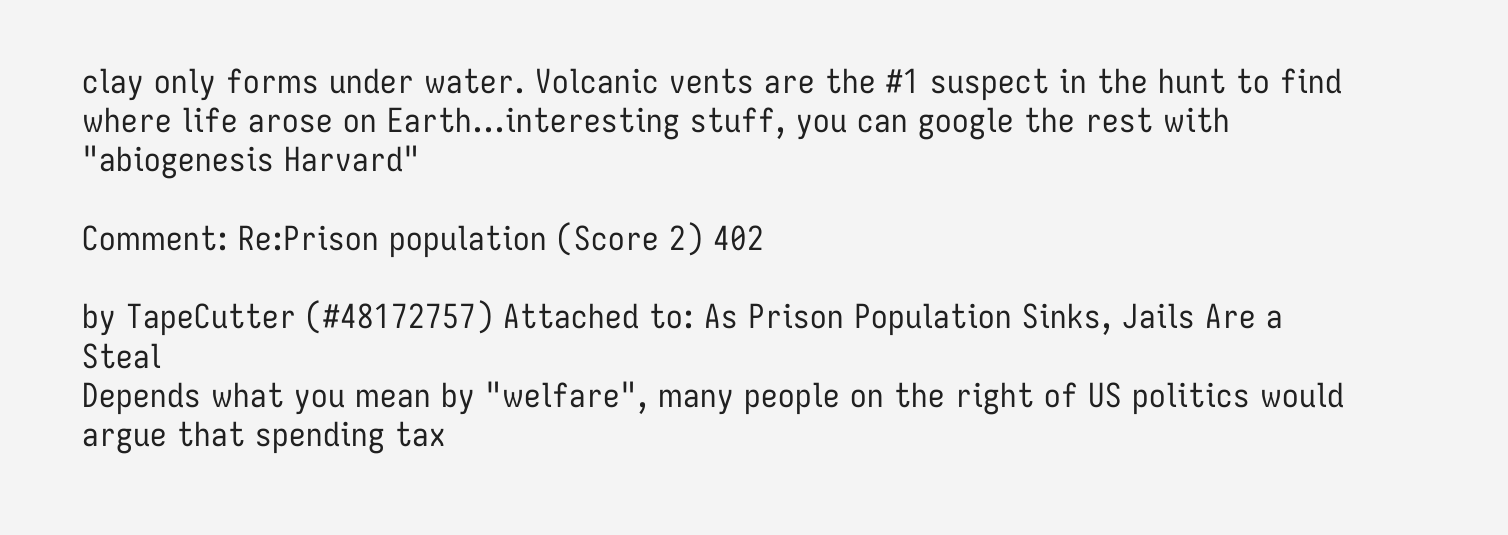clay only forms under water. Volcanic vents are the #1 suspect in the hunt to find where life arose on Earth...interesting stuff, you can google the rest with "abiogenesis Harvard"

Comment: Re:Prison population (Score 2) 402

by TapeCutter (#48172757) Attached to: As Prison Population Sinks, Jails Are a Steal
Depends what you mean by "welfare", many people on the right of US politics would argue that spending tax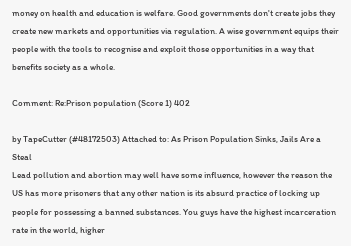money on health and education is welfare. Good governments don't create jobs they create new markets and opportunities via regulation. A wise government equips their people with the tools to recognise and exploit those opportunities in a way that benefits society as a whole.

Comment: Re:Prison population (Score 1) 402

by TapeCutter (#48172503) Attached to: As Prison Population Sinks, Jails Are a Steal
Lead pollution and abortion may well have some influence, however the reason the US has more prisoners that any other nation is its absurd practice of locking up people for possessing a banned substances. You guys have the highest incarceration rate in the world, higher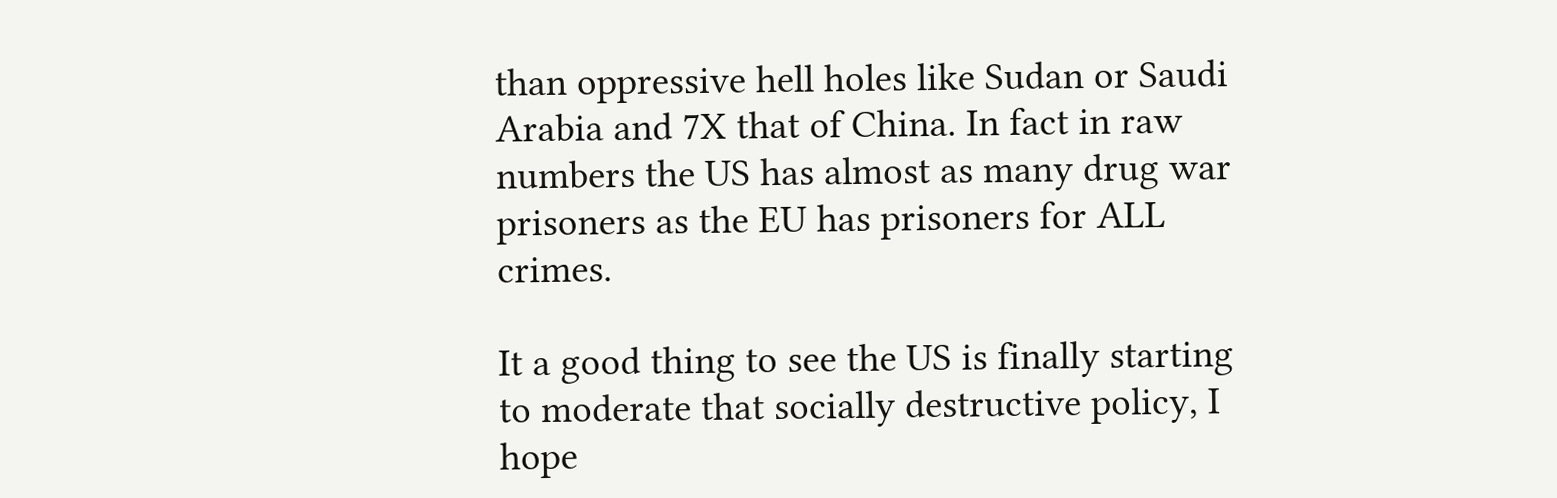than oppressive hell holes like Sudan or Saudi Arabia and 7X that of China. In fact in raw numbers the US has almost as many drug war prisoners as the EU has prisoners for ALL crimes.

It a good thing to see the US is finally starting to moderate that socially destructive policy, I hope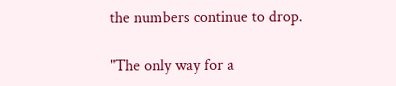the numbers continue to drop.

"The only way for a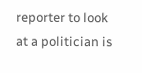reporter to look at a politician is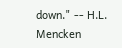down." -- H.L. Mencken